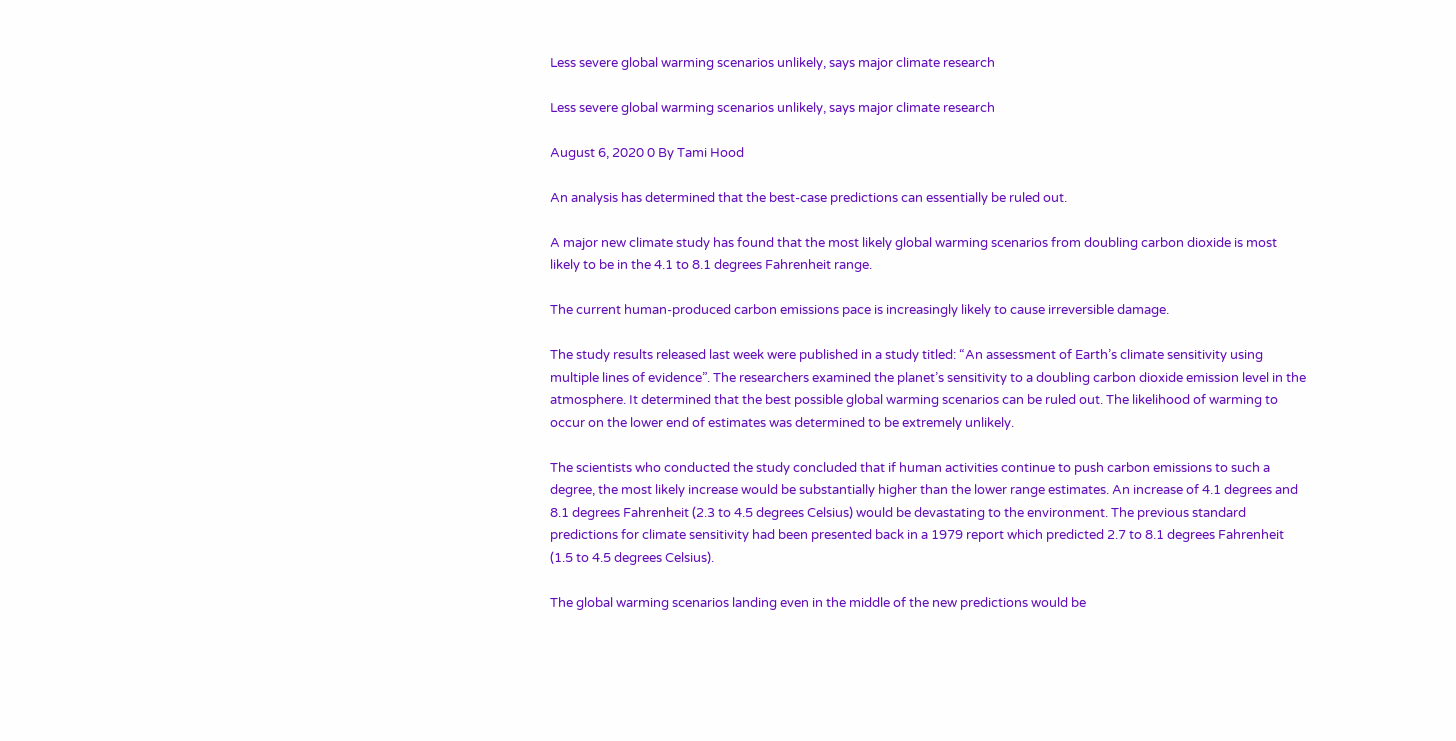Less severe global warming scenarios unlikely, says major climate research

Less severe global warming scenarios unlikely, says major climate research

August 6, 2020 0 By Tami Hood

An analysis has determined that the best-case predictions can essentially be ruled out.

A major new climate study has found that the most likely global warming scenarios from doubling carbon dioxide is most likely to be in the 4.1 to 8.1 degrees Fahrenheit range.

The current human-produced carbon emissions pace is increasingly likely to cause irreversible damage.

The study results released last week were published in a study titled: “An assessment of Earth’s climate sensitivity using multiple lines of evidence”. The researchers examined the planet’s sensitivity to a doubling carbon dioxide emission level in the atmosphere. It determined that the best possible global warming scenarios can be ruled out. The likelihood of warming to occur on the lower end of estimates was determined to be extremely unlikely.

The scientists who conducted the study concluded that if human activities continue to push carbon emissions to such a degree, the most likely increase would be substantially higher than the lower range estimates. An increase of 4.1 degrees and 8.1 degrees Fahrenheit (2.3 to 4.5 degrees Celsius) would be devastating to the environment. The previous standard predictions for climate sensitivity had been presented back in a 1979 report which predicted 2.7 to 8.1 degrees Fahrenheit (1.5 to 4.5 degrees Celsius).

The global warming scenarios landing even in the middle of the new predictions would be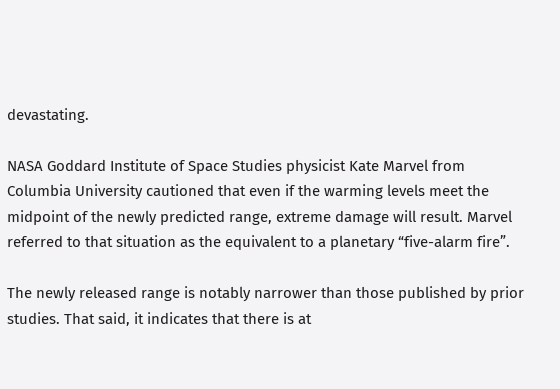devastating.

NASA Goddard Institute of Space Studies physicist Kate Marvel from Columbia University cautioned that even if the warming levels meet the midpoint of the newly predicted range, extreme damage will result. Marvel referred to that situation as the equivalent to a planetary “five-alarm fire”.

The newly released range is notably narrower than those published by prior studies. That said, it indicates that there is at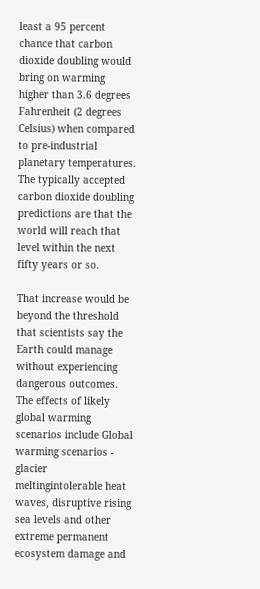least a 95 percent chance that carbon dioxide doubling would bring on warming higher than 3.6 degrees Fahrenheit (2 degrees Celsius) when compared to pre-industrial planetary temperatures. The typically accepted carbon dioxide doubling predictions are that the world will reach that level within the next fifty years or so.

That increase would be beyond the threshold that scientists say the Earth could manage without experiencing dangerous outcomes. The effects of likely global warming scenarios include Global warming scenarios - glacier meltingintolerable heat waves, disruptive rising sea levels and other extreme permanent ecosystem damage and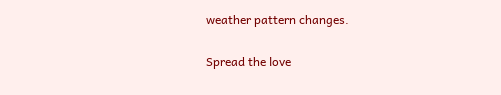weather pattern changes.

Spread the love